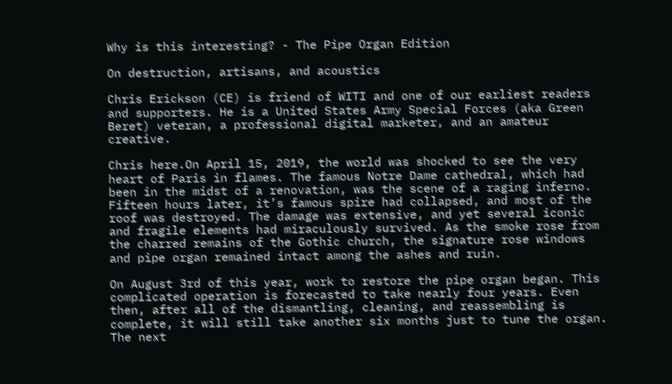Why is this interesting? - The Pipe Organ Edition

On destruction, artisans, and acoustics

Chris Erickson (CE) is friend of WITI and one of our earliest readers and supporters. He is a United States Army Special Forces (aka Green Beret) veteran, a professional digital marketer, and an amateur creative.

Chris here.On April 15, 2019, the world was shocked to see the very heart of Paris in flames. The famous Notre Dame cathedral, which had been in the midst of a renovation, was the scene of a raging inferno. Fifteen hours later, it’s famous spire had collapsed, and most of the roof was destroyed. The damage was extensive, and yet several iconic and fragile elements had miraculously survived. As the smoke rose from the charred remains of the Gothic church, the signature rose windows and pipe organ remained intact among the ashes and ruin.

On August 3rd of this year, work to restore the pipe organ began. This complicated operation is forecasted to take nearly four years. Even then, after all of the dismantling, cleaning, and reassembling is complete, it will still take another six months just to tune the organ. The next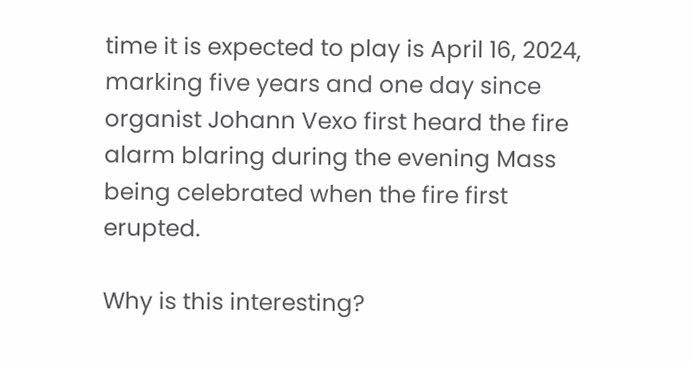time it is expected to play is April 16, 2024, marking five years and one day since organist Johann Vexo first heard the fire alarm blaring during the evening Mass being celebrated when the fire first erupted.

Why is this interesting?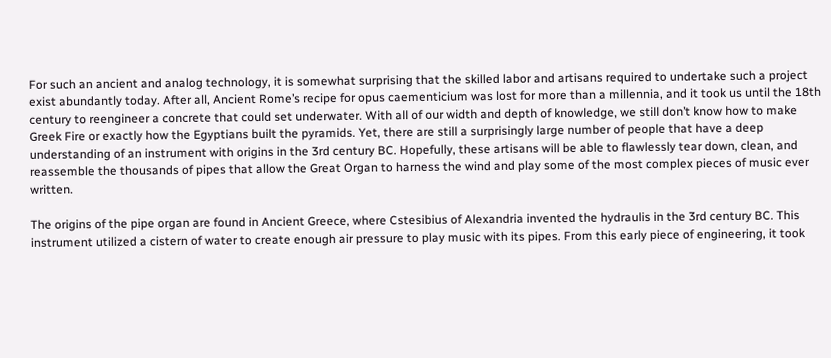For such an ancient and analog technology, it is somewhat surprising that the skilled labor and artisans required to undertake such a project exist abundantly today. After all, Ancient Rome’s recipe for opus caementicium was lost for more than a millennia, and it took us until the 18th century to reengineer a concrete that could set underwater. With all of our width and depth of knowledge, we still don’t know how to make Greek Fire or exactly how the Egyptians built the pyramids. Yet, there are still a surprisingly large number of people that have a deep understanding of an instrument with origins in the 3rd century BC. Hopefully, these artisans will be able to flawlessly tear down, clean, and reassemble the thousands of pipes that allow the Great Organ to harness the wind and play some of the most complex pieces of music ever written.

The origins of the pipe organ are found in Ancient Greece, where Cstesibius of Alexandria invented the hydraulis in the 3rd century BC. This instrument utilized a cistern of water to create enough air pressure to play music with its pipes. From this early piece of engineering, it took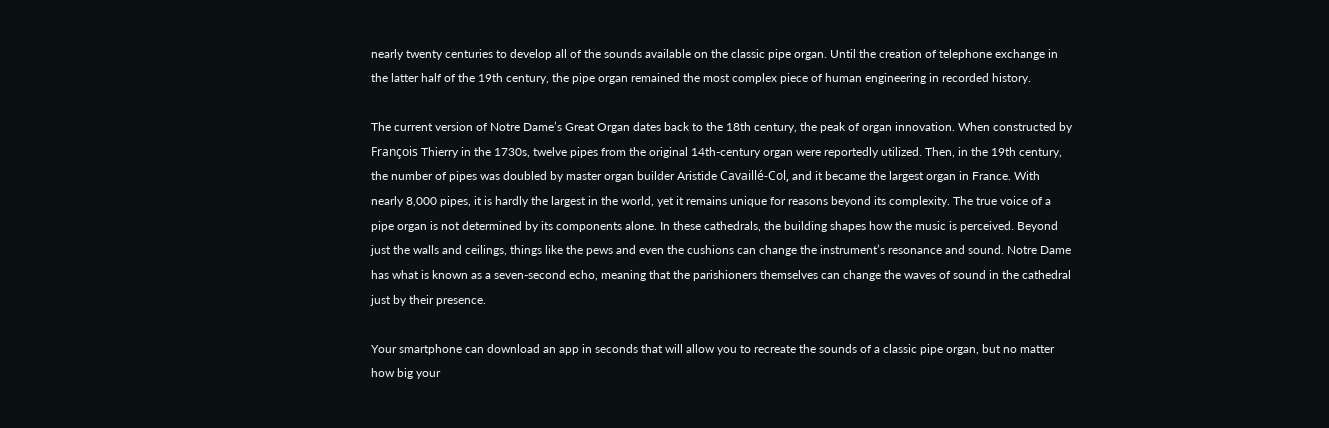nearly twenty centuries to develop all of the sounds available on the classic pipe organ. Until the creation of telephone exchange in the latter half of the 19th century, the pipe organ remained the most complex piece of human engineering in recorded history.

The current version of Notre Dame’s Great Organ dates back to the 18th century, the peak of organ innovation. When constructed by François Thierry in the 1730s, twelve pipes from the original 14th-century organ were reportedly utilized. Then, in the 19th century, the number of pipes was doubled by master organ builder Aristide Cavaillé-Col, and it became the largest organ in France. With nearly 8,000 pipes, it is hardly the largest in the world, yet it remains unique for reasons beyond its complexity. The true voice of a pipe organ is not determined by its components alone. In these cathedrals, the building shapes how the music is perceived. Beyond just the walls and ceilings, things like the pews and even the cushions can change the instrument’s resonance and sound. Notre Dame has what is known as a seven-second echo, meaning that the parishioners themselves can change the waves of sound in the cathedral just by their presence.

Your smartphone can download an app in seconds that will allow you to recreate the sounds of a classic pipe organ, but no matter how big your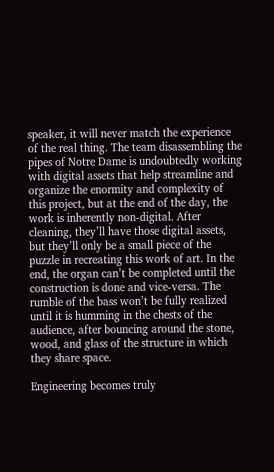speaker, it will never match the experience of the real thing. The team disassembling the pipes of Notre Dame is undoubtedly working with digital assets that help streamline and organize the enormity and complexity of this project, but at the end of the day, the work is inherently non-digital. After cleaning, they’ll have those digital assets, but they’ll only be a small piece of the puzzle in recreating this work of art. In the end, the organ can’t be completed until the construction is done and vice-versa. The rumble of the bass won’t be fully realized until it is humming in the chests of the audience, after bouncing around the stone, wood, and glass of the structure in which they share space.

Engineering becomes truly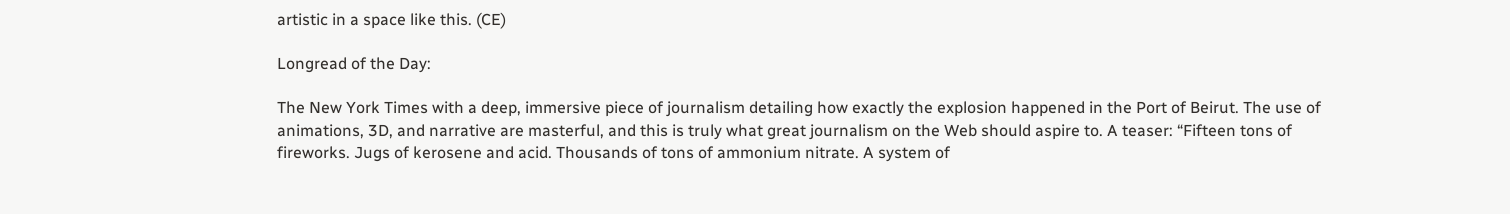artistic in a space like this. (CE)

Longread of the Day:

The New York Times with a deep, immersive piece of journalism detailing how exactly the explosion happened in the Port of Beirut. The use of animations, 3D, and narrative are masterful, and this is truly what great journalism on the Web should aspire to. A teaser: “Fifteen tons of fireworks. Jugs of kerosene and acid. Thousands of tons of ammonium nitrate. A system of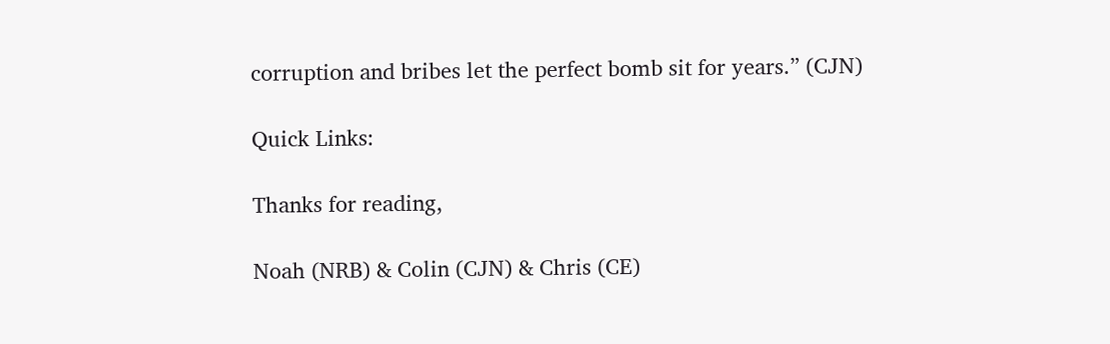corruption and bribes let the perfect bomb sit for years.” (CJN)

Quick Links:

Thanks for reading,

Noah (NRB) & Colin (CJN) & Chris (CE)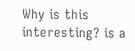Why is this interesting? is a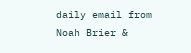daily email from Noah Brier &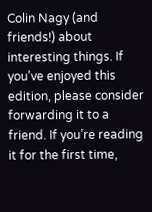Colin Nagy (and friends!) about interesting things. If you’ve enjoyed this edition, please consider forwarding it to a friend. If you’re reading it for the first time,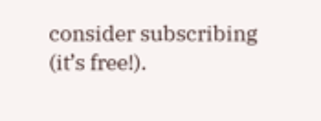consider subscribing (it’s free!).